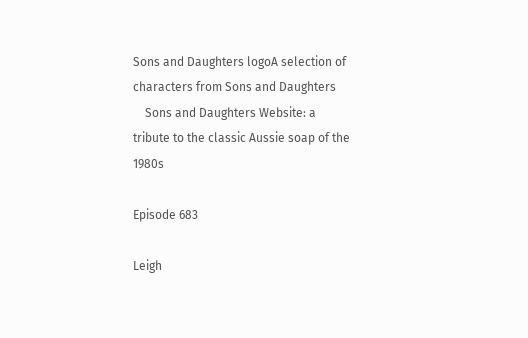Sons and Daughters logoA selection of characters from Sons and Daughters
    Sons and Daughters Website: a tribute to the classic Aussie soap of the 1980s

Episode 683

Leigh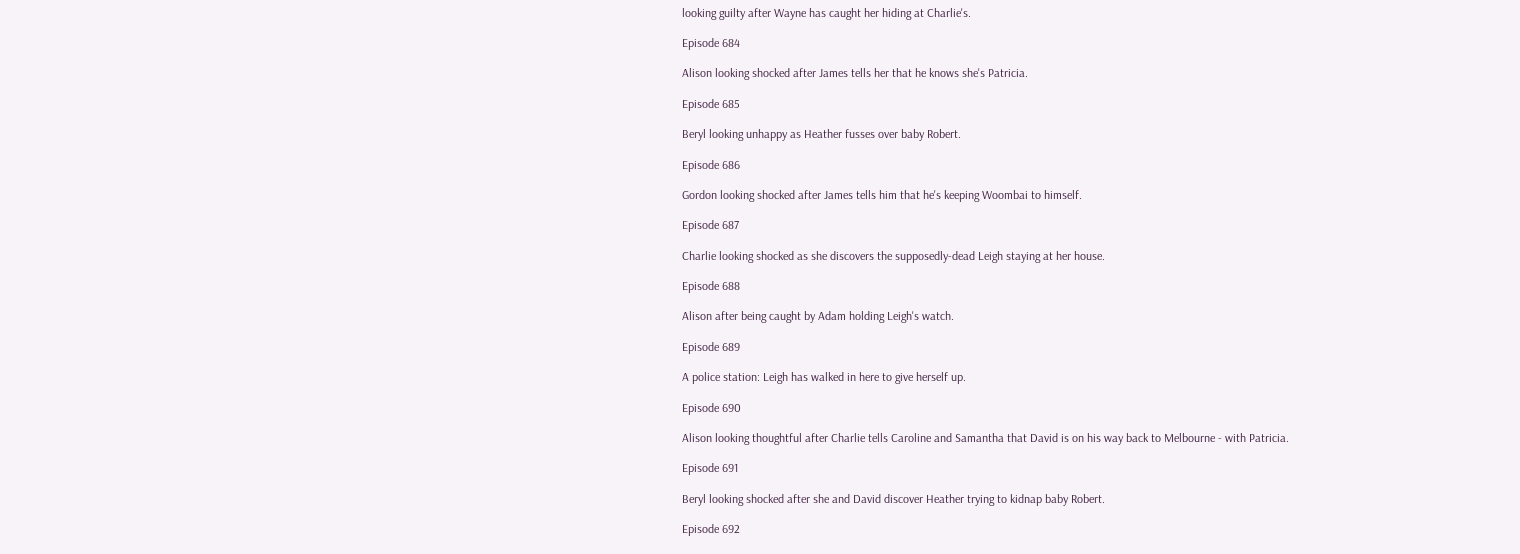looking guilty after Wayne has caught her hiding at Charlie's.

Episode 684

Alison looking shocked after James tells her that he knows she's Patricia.

Episode 685

Beryl looking unhappy as Heather fusses over baby Robert.

Episode 686

Gordon looking shocked after James tells him that he's keeping Woombai to himself.

Episode 687

Charlie looking shocked as she discovers the supposedly-dead Leigh staying at her house.

Episode 688

Alison after being caught by Adam holding Leigh's watch.

Episode 689

A police station: Leigh has walked in here to give herself up.

Episode 690

Alison looking thoughtful after Charlie tells Caroline and Samantha that David is on his way back to Melbourne - with Patricia.

Episode 691

Beryl looking shocked after she and David discover Heather trying to kidnap baby Robert.

Episode 692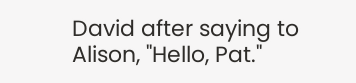David after saying to Alison, "Hello, Pat."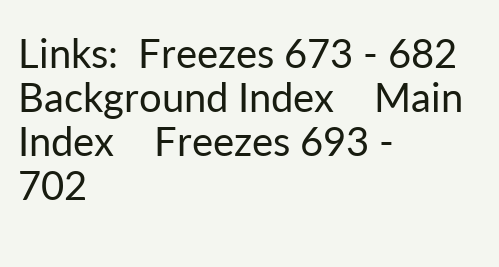Links:  Freezes 673 - 682    Background Index    Main Index    Freezes 693 - 702